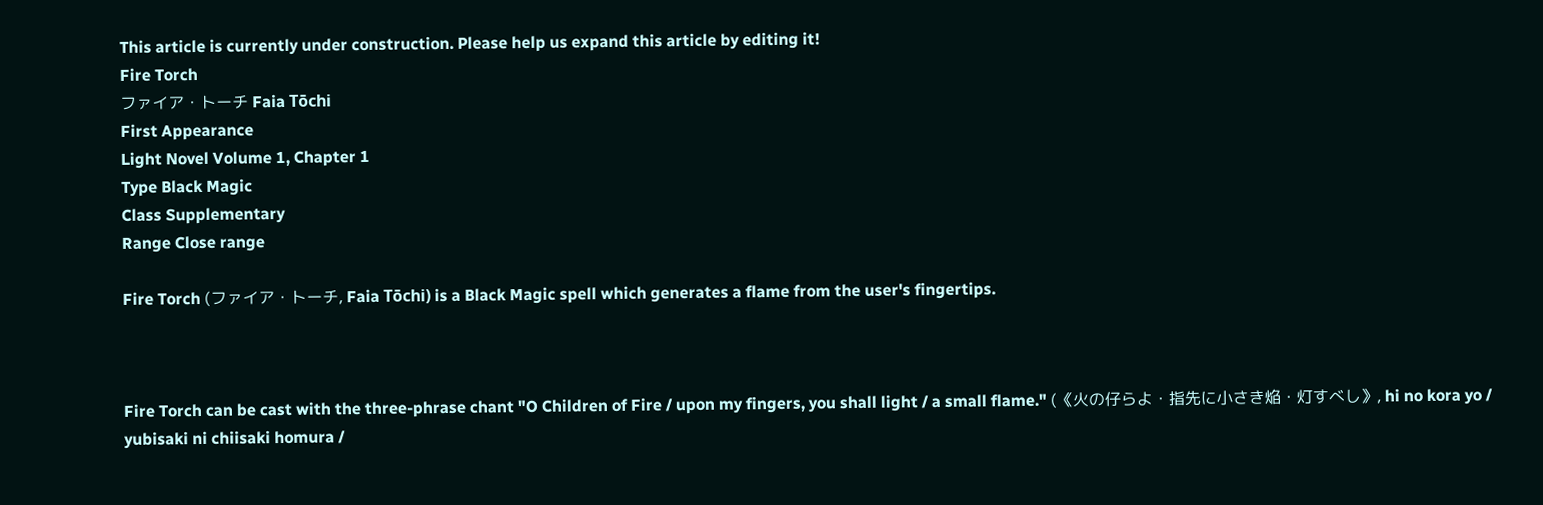This article is currently under construction. Please help us expand this article by editing it!
Fire Torch
ファイア・トーチ Faia Tōchi
First Appearance
Light Novel Volume 1, Chapter 1
Type Black Magic
Class Supplementary
Range Close range

Fire Torch (ファイア・トーチ, Faia Tōchi) is a Black Magic spell which generates a flame from the user's fingertips.



Fire Torch can be cast with the three-phrase chant "O Children of Fire / upon my fingers, you shall light / a small flame." (《火の仔らよ・指先に小さき焔・灯すべし》, hi no kora yo / yubisaki ni chiisaki homura /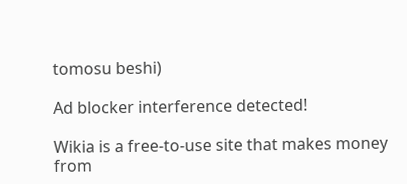tomosu beshi)

Ad blocker interference detected!

Wikia is a free-to-use site that makes money from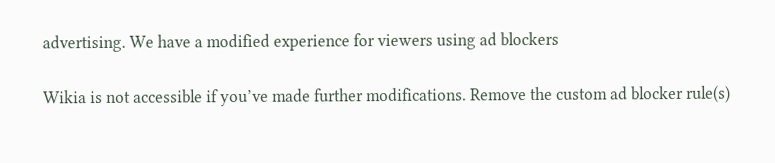advertising. We have a modified experience for viewers using ad blockers

Wikia is not accessible if you’ve made further modifications. Remove the custom ad blocker rule(s)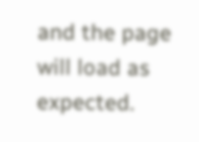and the page will load as expected.